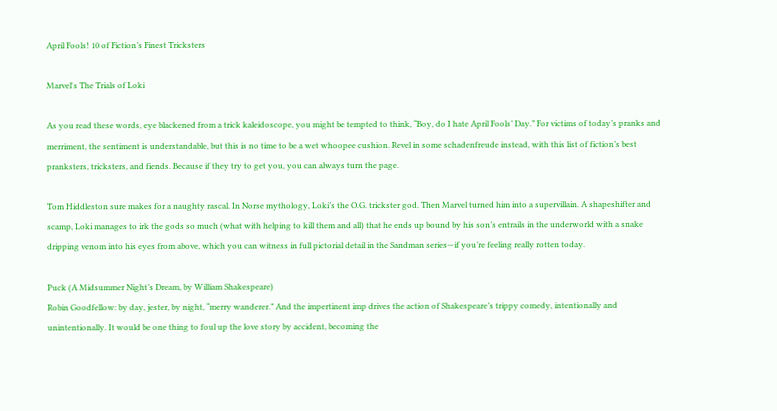April Fools! 10 of Fiction’s Finest Tricksters

Marvel's The Trials of Loki

As you read these words, eye blackened from a trick kaleidoscope, you might be tempted to think, “Boy, do I hate April Fools’ Day.” For victims of today’s pranks and merriment, the sentiment is understandable, but this is no time to be a wet whoopee cushion. Revel in some schadenfreude instead, with this list of fiction’s best pranksters, tricksters, and fiends. Because if they try to get you, you can always turn the page.

Tom Hiddleston sure makes for a naughty rascal. In Norse mythology, Loki’s the O.G. trickster god. Then Marvel turned him into a supervillain. A shapeshifter and scamp, Loki manages to irk the gods so much (what with helping to kill them and all) that he ends up bound by his son’s entrails in the underworld with a snake dripping venom into his eyes from above, which you can witness in full pictorial detail in the Sandman series—if you’re feeling really rotten today.

Puck (A Midsummer Night’s Dream, by William Shakespeare)
Robin Goodfellow: by day, jester, by night, “merry wanderer.” And the impertinent imp drives the action of Shakespeare’s trippy comedy, intentionally and unintentionally. It would be one thing to foul up the love story by accident, becoming the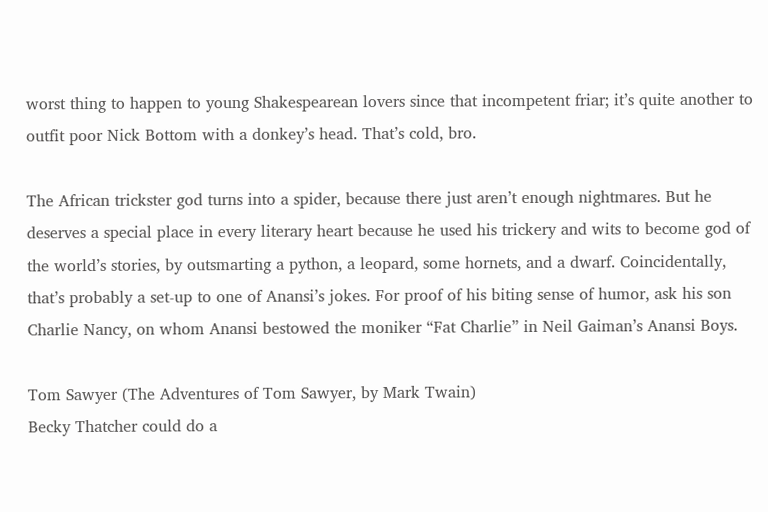worst thing to happen to young Shakespearean lovers since that incompetent friar; it’s quite another to outfit poor Nick Bottom with a donkey’s head. That’s cold, bro.

The African trickster god turns into a spider, because there just aren’t enough nightmares. But he deserves a special place in every literary heart because he used his trickery and wits to become god of the world’s stories, by outsmarting a python, a leopard, some hornets, and a dwarf. Coincidentally, that’s probably a set-up to one of Anansi’s jokes. For proof of his biting sense of humor, ask his son Charlie Nancy, on whom Anansi bestowed the moniker “Fat Charlie” in Neil Gaiman’s Anansi Boys.

Tom Sawyer (The Adventures of Tom Sawyer, by Mark Twain)
Becky Thatcher could do a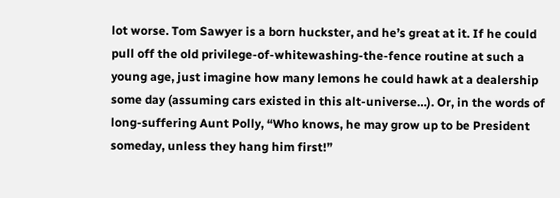lot worse. Tom Sawyer is a born huckster, and he’s great at it. If he could pull off the old privilege-of-whitewashing-the-fence routine at such a young age, just imagine how many lemons he could hawk at a dealership some day (assuming cars existed in this alt-universe…). Or, in the words of long-suffering Aunt Polly, “Who knows, he may grow up to be President someday, unless they hang him first!”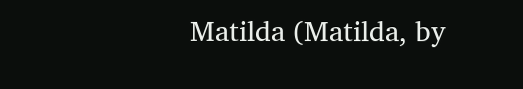Matilda (Matilda, by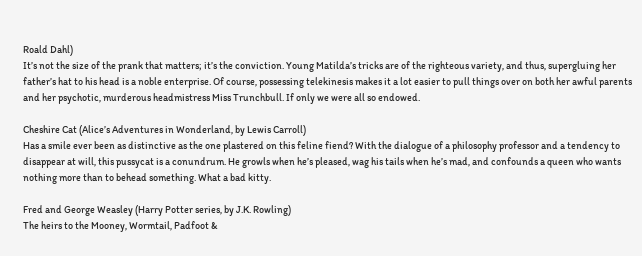Roald Dahl)
It’s not the size of the prank that matters; it’s the conviction. Young Matilda’s tricks are of the righteous variety, and thus, supergluing her father’s hat to his head is a noble enterprise. Of course, possessing telekinesis makes it a lot easier to pull things over on both her awful parents and her psychotic, murderous headmistress Miss Trunchbull. If only we were all so endowed.

Cheshire Cat (Alice’s Adventures in Wonderland, by Lewis Carroll)
Has a smile ever been as distinctive as the one plastered on this feline fiend? With the dialogue of a philosophy professor and a tendency to disappear at will, this pussycat is a conundrum. He growls when he’s pleased, wag his tails when he’s mad, and confounds a queen who wants nothing more than to behead something. What a bad kitty.

Fred and George Weasley (Harry Potter series, by J.K. Rowling)
The heirs to the Mooney, Wormtail, Padfoot &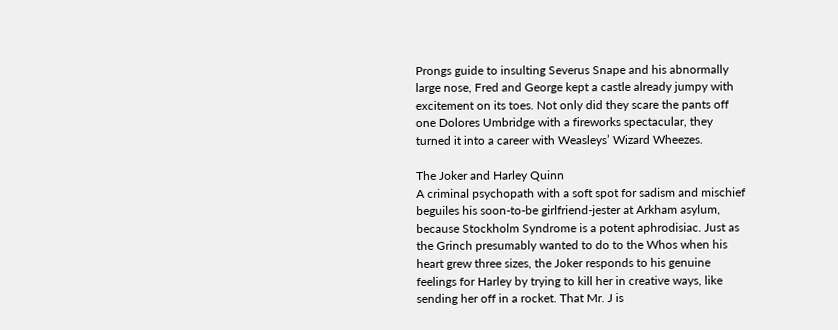Prongs guide to insulting Severus Snape and his abnormally large nose, Fred and George kept a castle already jumpy with excitement on its toes. Not only did they scare the pants off one Dolores Umbridge with a fireworks spectacular, they turned it into a career with Weasleys’ Wizard Wheezes.

The Joker and Harley Quinn
A criminal psychopath with a soft spot for sadism and mischief beguiles his soon-to-be girlfriend-jester at Arkham asylum, because Stockholm Syndrome is a potent aphrodisiac. Just as the Grinch presumably wanted to do to the Whos when his heart grew three sizes, the Joker responds to his genuine feelings for Harley by trying to kill her in creative ways, like sending her off in a rocket. That Mr. J is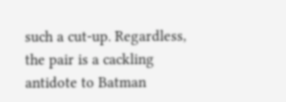such a cut-up. Regardless, the pair is a cackling antidote to Batman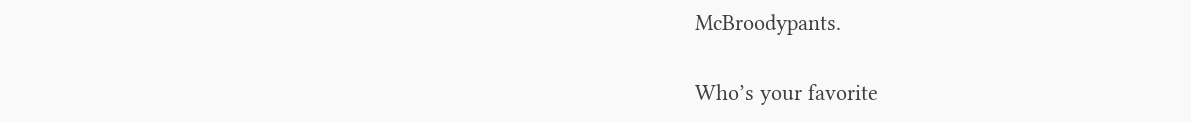McBroodypants.

Who’s your favorite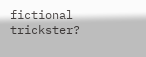fictional trickster?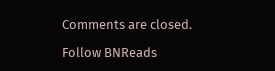Comments are closed.

Follow BNReads